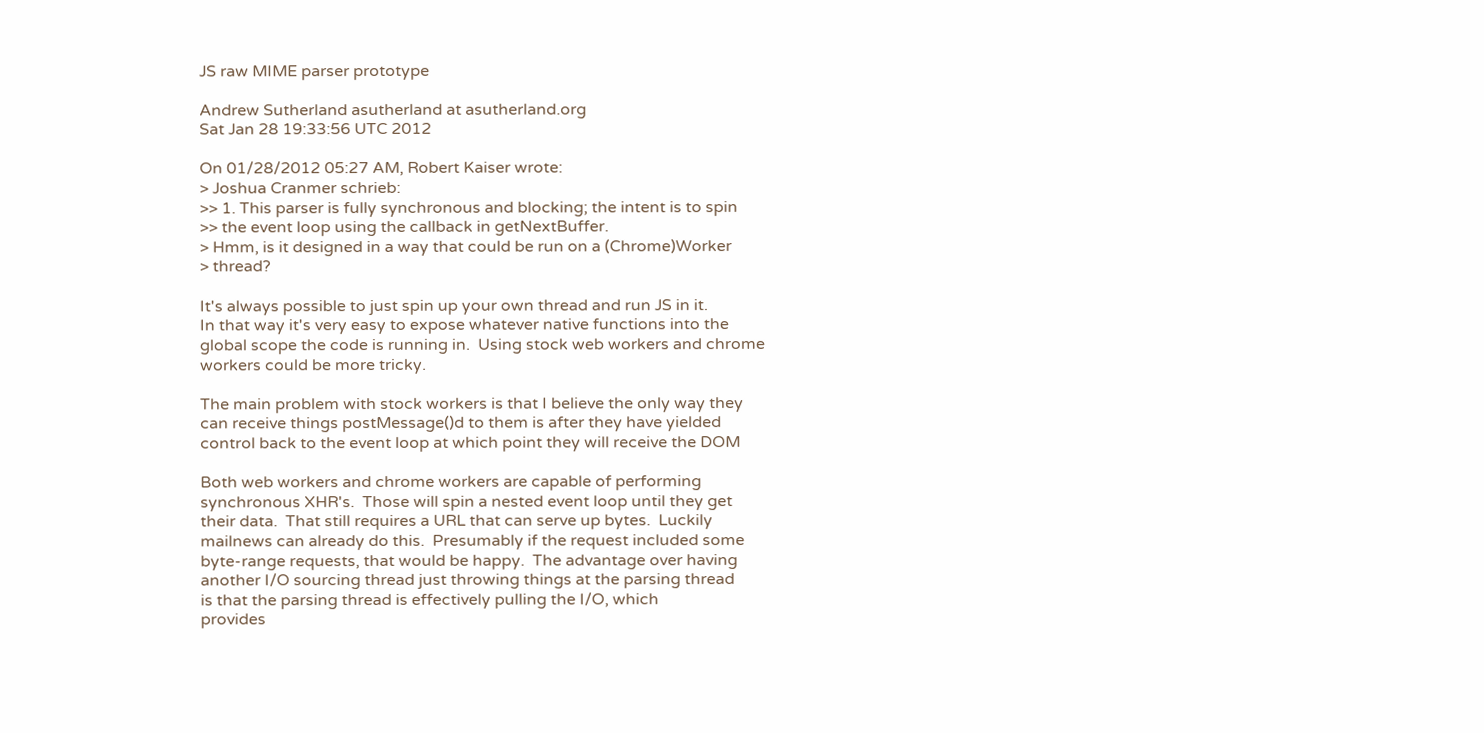JS raw MIME parser prototype

Andrew Sutherland asutherland at asutherland.org
Sat Jan 28 19:33:56 UTC 2012

On 01/28/2012 05:27 AM, Robert Kaiser wrote:
> Joshua Cranmer schrieb:
>> 1. This parser is fully synchronous and blocking; the intent is to spin
>> the event loop using the callback in getNextBuffer.
> Hmm, is it designed in a way that could be run on a (Chrome)Worker
> thread?

It's always possible to just spin up your own thread and run JS in it.
In that way it's very easy to expose whatever native functions into the
global scope the code is running in.  Using stock web workers and chrome
workers could be more tricky.

The main problem with stock workers is that I believe the only way they
can receive things postMessage()d to them is after they have yielded
control back to the event loop at which point they will receive the DOM

Both web workers and chrome workers are capable of performing
synchronous XHR's.  Those will spin a nested event loop until they get
their data.  That still requires a URL that can serve up bytes.  Luckily
mailnews can already do this.  Presumably if the request included some
byte-range requests, that would be happy.  The advantage over having
another I/O sourcing thread just throwing things at the parsing thread
is that the parsing thread is effectively pulling the I/O, which
provides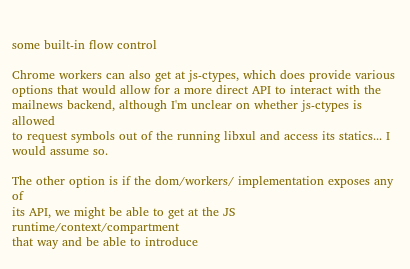some built-in flow control

Chrome workers can also get at js-ctypes, which does provide various
options that would allow for a more direct API to interact with the
mailnews backend, although I'm unclear on whether js-ctypes is allowed
to request symbols out of the running libxul and access its statics... I
would assume so.

The other option is if the dom/workers/ implementation exposes any of
its API, we might be able to get at the JS runtime/context/compartment
that way and be able to introduce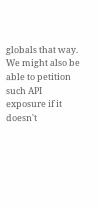globals that way.  We might also be
able to petition such API exposure if it doesn't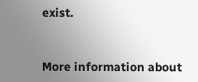exist.


More information about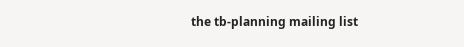the tb-planning mailing list